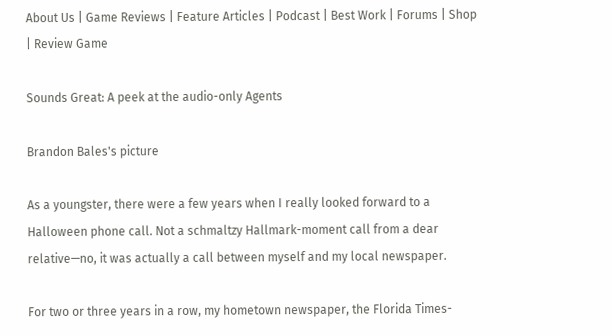About Us | Game Reviews | Feature Articles | Podcast | Best Work | Forums | Shop | Review Game

Sounds Great: A peek at the audio-only Agents

Brandon Bales's picture

As a youngster, there were a few years when I really looked forward to a Halloween phone call. Not a schmaltzy Hallmark-moment call from a dear relative—no, it was actually a call between myself and my local newspaper.

For two or three years in a row, my hometown newspaper, the Florida Times-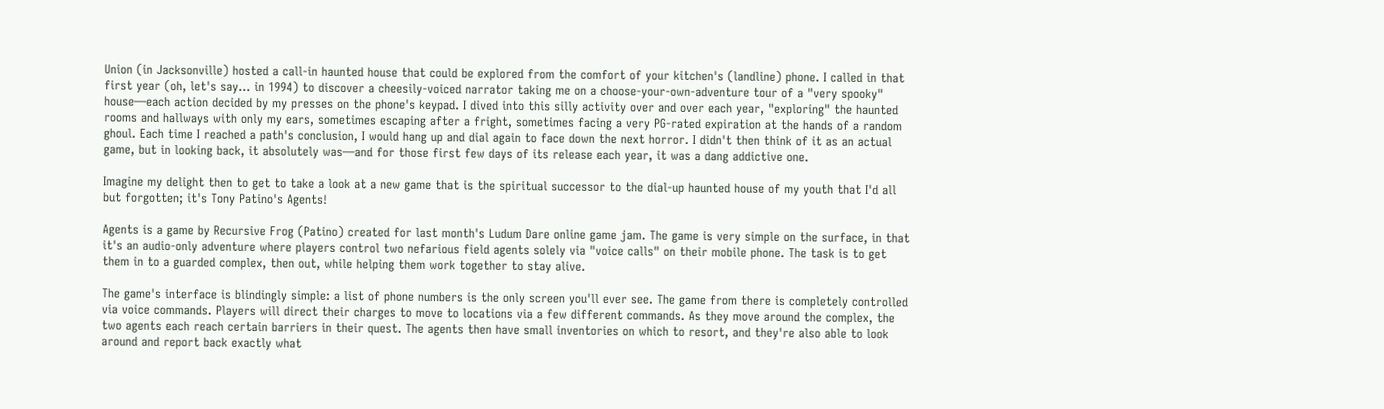Union (in Jacksonville) hosted a call-in haunted house that could be explored from the comfort of your kitchen's (landline) phone. I called in that first year (oh, let's say... in 1994) to discover a cheesily-voiced narrator taking me on a choose-your-own-adventure tour of a "very spooky" house—each action decided by my presses on the phone's keypad. I dived into this silly activity over and over each year, "exploring" the haunted rooms and hallways with only my ears, sometimes escaping after a fright, sometimes facing a very PG-rated expiration at the hands of a random ghoul. Each time I reached a path's conclusion, I would hang up and dial again to face down the next horror. I didn't then think of it as an actual game, but in looking back, it absolutely was—and for those first few days of its release each year, it was a dang addictive one.

Imagine my delight then to get to take a look at a new game that is the spiritual successor to the dial-up haunted house of my youth that I'd all but forgotten; it's Tony Patino's Agents!

Agents is a game by Recursive Frog (Patino) created for last month's Ludum Dare online game jam. The game is very simple on the surface, in that it's an audio-only adventure where players control two nefarious field agents solely via "voice calls" on their mobile phone. The task is to get them in to a guarded complex, then out, while helping them work together to stay alive.

The game's interface is blindingly simple: a list of phone numbers is the only screen you'll ever see. The game from there is completely controlled via voice commands. Players will direct their charges to move to locations via a few different commands. As they move around the complex, the two agents each reach certain barriers in their quest. The agents then have small inventories on which to resort, and they're also able to look around and report back exactly what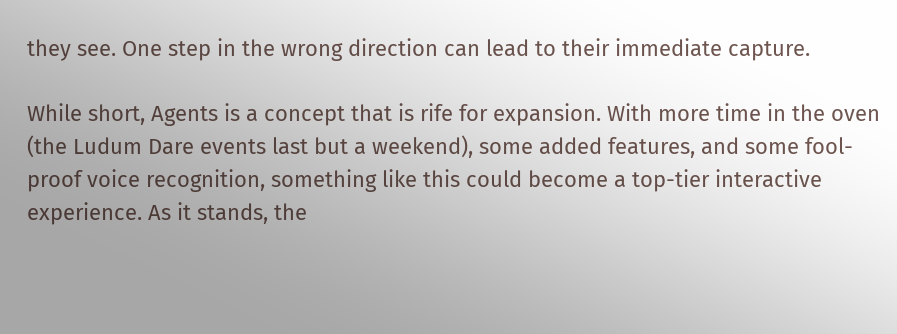they see. One step in the wrong direction can lead to their immediate capture.

While short, Agents is a concept that is rife for expansion. With more time in the oven (the Ludum Dare events last but a weekend), some added features, and some fool-proof voice recognition, something like this could become a top-tier interactive experience. As it stands, the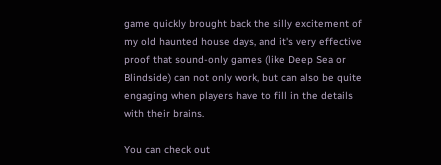game quickly brought back the silly excitement of my old haunted house days, and it's very effective proof that sound-only games (like Deep Sea or Blindside) can not only work, but can also be quite engaging when players have to fill in the details with their brains.

You can check out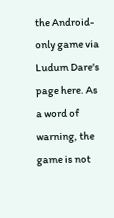the Android-only game via Ludum Dare's page here. As a word of warning, the game is not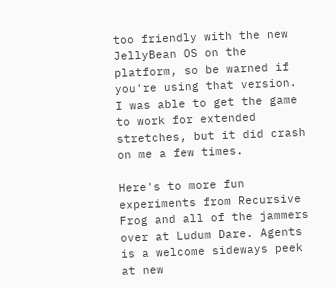too friendly with the new JellyBean OS on the platform, so be warned if you're using that version. I was able to get the game to work for extended stretches, but it did crash on me a few times.

Here's to more fun experiments from Recursive Frog and all of the jammers over at Ludum Dare. Agents is a welcome sideways peek at new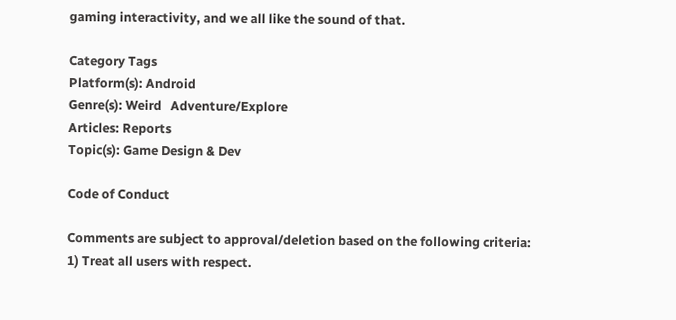gaming interactivity, and we all like the sound of that.

Category Tags
Platform(s): Android
Genre(s): Weird   Adventure/Explore
Articles: Reports
Topic(s): Game Design & Dev

Code of Conduct

Comments are subject to approval/deletion based on the following criteria:
1) Treat all users with respect.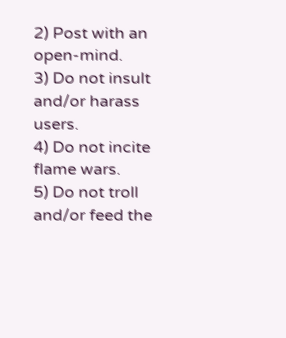2) Post with an open-mind.
3) Do not insult and/or harass users.
4) Do not incite flame wars.
5) Do not troll and/or feed the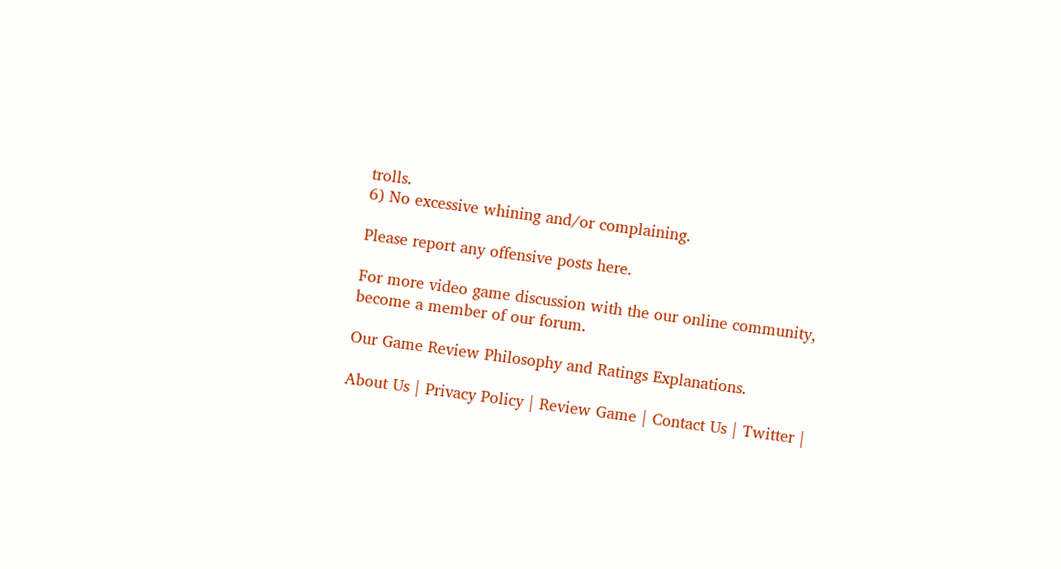trolls.
6) No excessive whining and/or complaining.

Please report any offensive posts here.

For more video game discussion with the our online community, become a member of our forum.

Our Game Review Philosophy and Ratings Explanations.

About Us | Privacy Policy | Review Game | Contact Us | Twitter |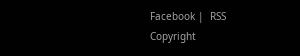Facebook |  RSS
Copyright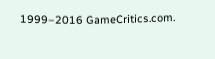1999–2016 GameCritics.com.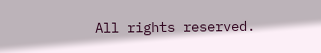All rights reserved.